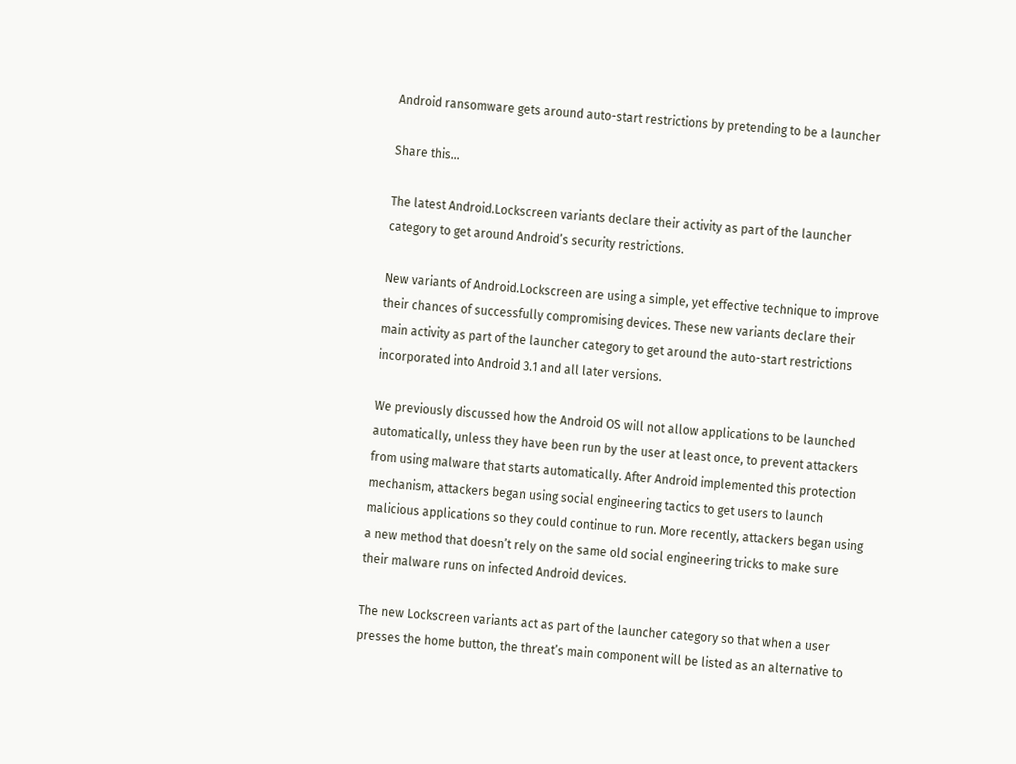Android ransomware gets around auto-start restrictions by pretending to be a launcher

Share this…

The latest Android.Lockscreen variants declare their activity as part of the launcher category to get around Android’s security restrictions.

New variants of Android.Lockscreen are using a simple, yet effective technique to improve their chances of successfully compromising devices. These new variants declare their main activity as part of the launcher category to get around the auto-start restrictions incorporated into Android 3.1 and all later versions.

We previously discussed how the Android OS will not allow applications to be launched automatically, unless they have been run by the user at least once, to prevent attackers from using malware that starts automatically. After Android implemented this protection mechanism, attackers began using social engineering tactics to get users to launch malicious applications so they could continue to run. More recently, attackers began using a new method that doesn’t rely on the same old social engineering tricks to make sure their malware runs on infected Android devices.

The new Lockscreen variants act as part of the launcher category so that when a user presses the home button, the threat’s main component will be listed as an alternative to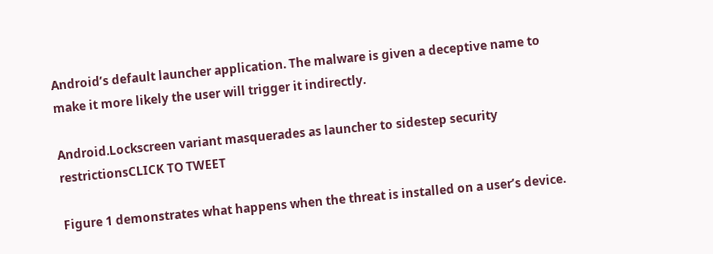Android’s default launcher application. The malware is given a deceptive name to make it more likely the user will trigger it indirectly.

Android.Lockscreen variant masquerades as launcher to sidestep security restrictionsCLICK TO TWEET

Figure 1 demonstrates what happens when the threat is installed on a user’s device.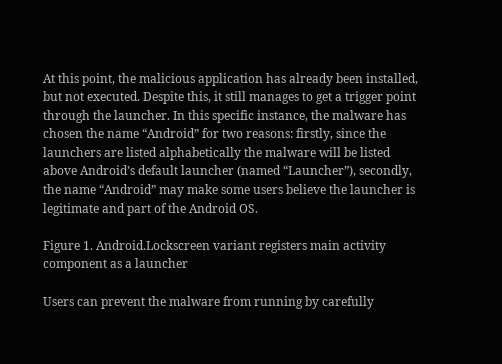At this point, the malicious application has already been installed, but not executed. Despite this, it still manages to get a trigger point through the launcher. In this specific instance, the malware has chosen the name “Android” for two reasons: firstly, since the launchers are listed alphabetically the malware will be listed above Android’s default launcher (named “Launcher”), secondly, the name “Android” may make some users believe the launcher is legitimate and part of the Android OS.

Figure 1. Android.Lockscreen variant registers main activity component as a launcher

Users can prevent the malware from running by carefully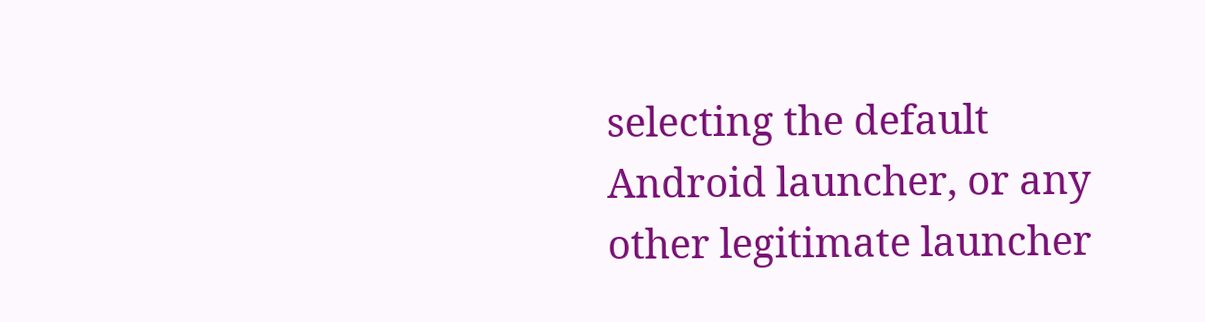selecting the default Android launcher, or any other legitimate launcher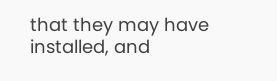that they may have installed, and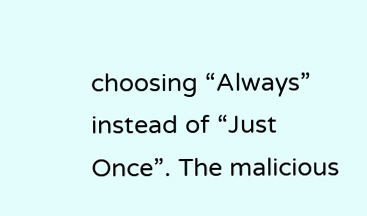choosing “Always” instead of “Just Once”. The malicious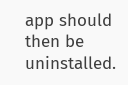app should then be uninstalled.